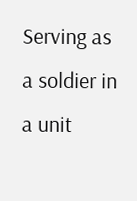Serving as a soldier in a unit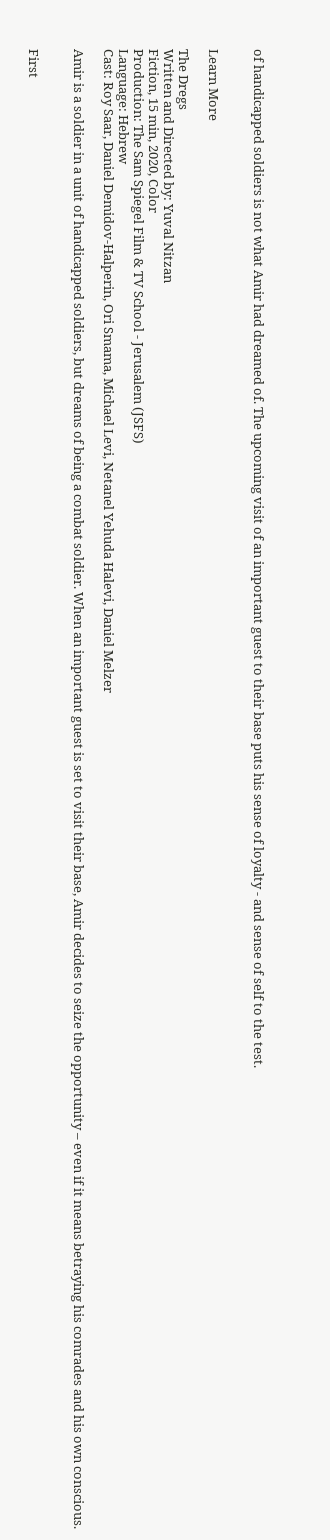of handicapped soldiers is not what Amir had dreamed of. The upcoming visit of an important guest to their base puts his sense of loyalty - and sense of self to the test.


Learn More

The Dregs
Written and Directed by: Yuval Nitzan
Fiction, 15 min, 2020, Color
Production: The Sam Spiegel Film & TV School - Jerusalem (JSFS)
Language: Hebrew
Cast: Roy Saar, Daniel Demidov-Halperin, Ori Smama, Michael Levi, Netanel Yehuda Halevi, Daniel Melzer

Amir is a soldier in a unit of handicapped soldiers, but dreams of being a combat soldier. When an important guest is set to visit their base, Amir decides to seize the opportunity – even if it means betraying his comrades and his own conscious.


First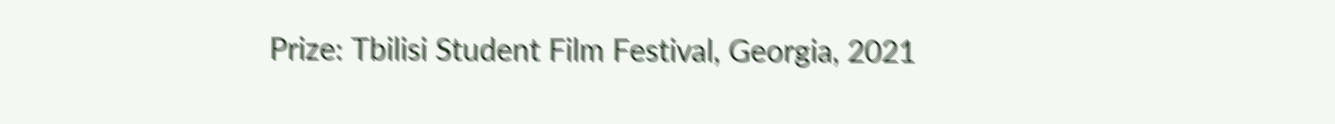Prize: Tbilisi Student Film Festival, Georgia, 2021